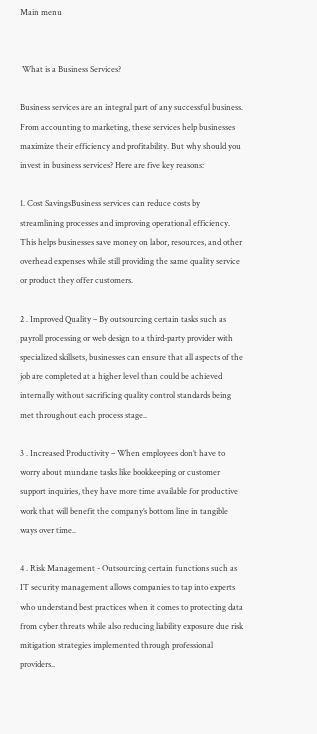Main menu


 What is a Business Services?

Business services are an integral part of any successful business. From accounting to marketing, these services help businesses maximize their efficiency and profitability. But why should you invest in business services? Here are five key reasons:

1. Cost SavingsBusiness services can reduce costs by streamlining processes and improving operational efficiency. This helps businesses save money on labor, resources, and other overhead expenses while still providing the same quality service or product they offer customers.

2 . Improved Quality – By outsourcing certain tasks such as payroll processing or web design to a third-party provider with specialized skillsets, businesses can ensure that all aspects of the job are completed at a higher level than could be achieved internally without sacrificing quality control standards being met throughout each process stage..

3 . Increased Productivity – When employees don’t have to worry about mundane tasks like bookkeeping or customer support inquiries, they have more time available for productive work that will benefit the company’s bottom line in tangible ways over time..

4 . Risk Management - Outsourcing certain functions such as IT security management allows companies to tap into experts who understand best practices when it comes to protecting data from cyber threats while also reducing liability exposure due risk mitigation strategies implemented through professional providers..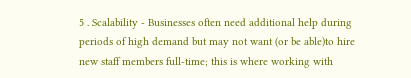5 . Scalability - Businesses often need additional help during periods of high demand but may not want (or be able)to hire new staff members full-time; this is where working with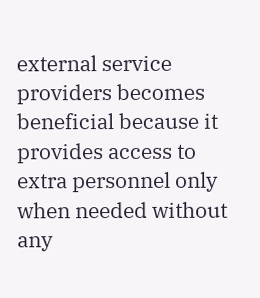external service providers becomes beneficial because it provides access to extra personnel only when needed without any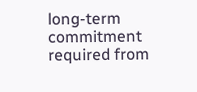long-term commitment required from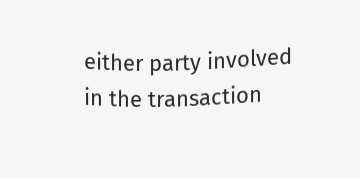either party involved in the transaction